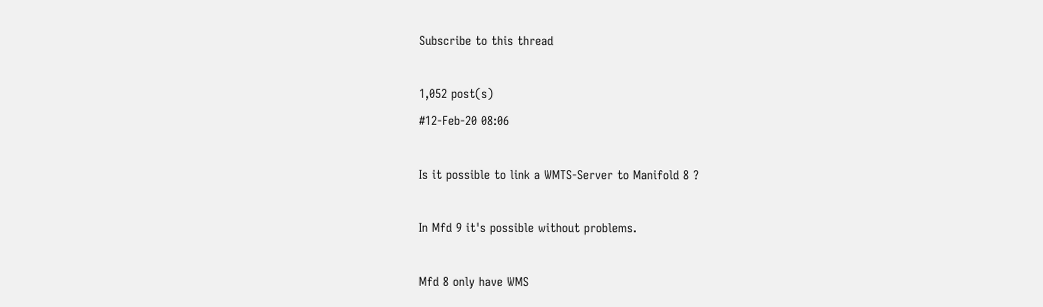Subscribe to this thread

1,052 post(s)
#12-Feb-20 08:06

Is it possible to link a WMTS-Server to Manifold 8 ?

In Mfd 9 it's possible without problems.

Mfd 8 only have WMS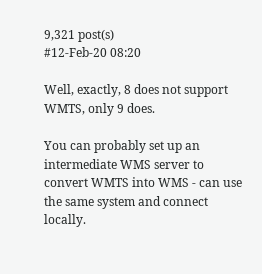9,321 post(s)
#12-Feb-20 08:20

Well, exactly, 8 does not support WMTS, only 9 does.

You can probably set up an intermediate WMS server to convert WMTS into WMS - can use the same system and connect locally.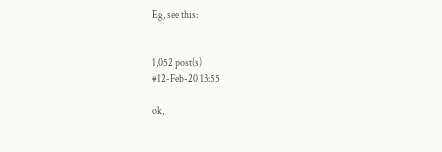Eg, see this:


1,052 post(s)
#12-Feb-20 13:55

ok,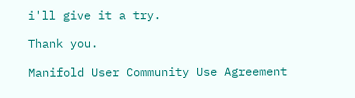i'll give it a try.

Thank you.

Manifold User Community Use Agreement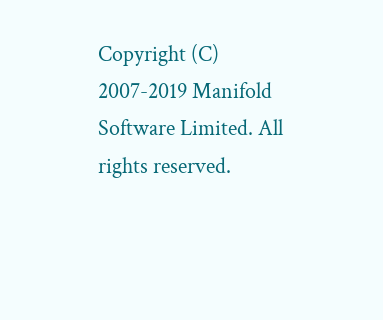Copyright (C) 2007-2019 Manifold Software Limited. All rights reserved.